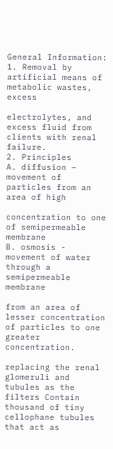General Information: 1. Removal by artificial means of metabolic wastes, excess

electrolytes, and excess fluid from clients with renal failure.
2. Principles
A. diffusion – movement of particles from an area of high

concentration to one of semipermeable membrane
B. osmosis - movement of water through a semipermeable membrane

from an area of lesser concentration of particles to one greater concentration.

replacing the renal glomeruli and tubules as the filters Contain thousand of tiny cellophane tubules that act as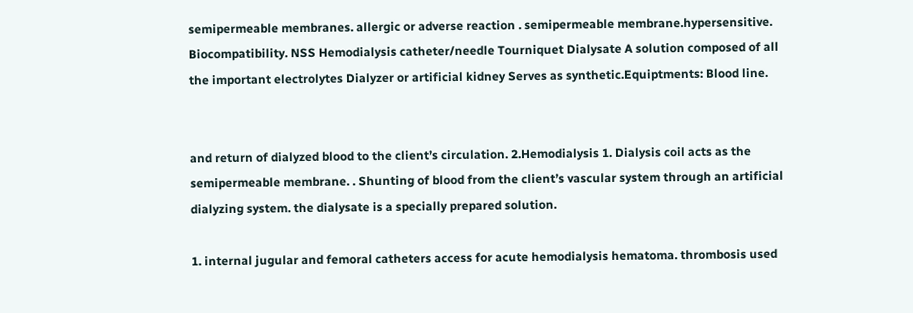semipermeable membranes. allergic or adverse reaction . semipermeable membrane.hypersensitive. Biocompatibility. NSS Hemodialysis catheter/needle Tourniquet Dialysate A solution composed of all the important electrolytes Dialyzer or artificial kidney Serves as synthetic.Equiptments: Blood line.


and return of dialyzed blood to the client’s circulation. 2.Hemodialysis 1. Dialysis coil acts as the semipermeable membrane. . Shunting of blood from the client’s vascular system through an artificial dialyzing system. the dialysate is a specially prepared solution.

1. internal jugular and femoral catheters access for acute hemodialysis hematoma. thrombosis used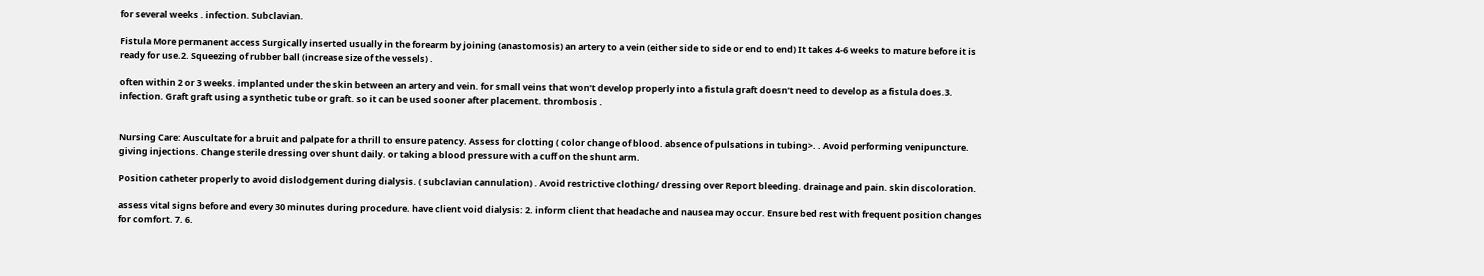for several weeks . infection. Subclavian.

Fistula More permanent access Surgically inserted usually in the forearm by joining (anastomosis) an artery to a vein (either side to side or end to end) It takes 4-6 weeks to mature before it is ready for use.2. Squeezing of rubber ball (increase size of the vessels) .

often within 2 or 3 weeks. implanted under the skin between an artery and vein. for small veins that won’t develop properly into a fistula graft doesn’t need to develop as a fistula does.3. infection. Graft graft using a synthetic tube or graft. so it can be used sooner after placement. thrombosis .


Nursing Care: Auscultate for a bruit and palpate for a thrill to ensure patency. Assess for clotting ( color change of blood. absence of pulsations in tubing>. . Avoid performing venipuncture. giving injections. Change sterile dressing over shunt daily. or taking a blood pressure with a cuff on the shunt arm.

Position catheter properly to avoid dislodgement during dialysis. ( subclavian cannulation) . Avoid restrictive clothing/ dressing over Report bleeding. drainage and pain. skin discoloration.

assess vital signs before and every 30 minutes during procedure. have client void dialysis: 2. inform client that headache and nausea may occur. Ensure bed rest with frequent position changes for comfort. 7. 6.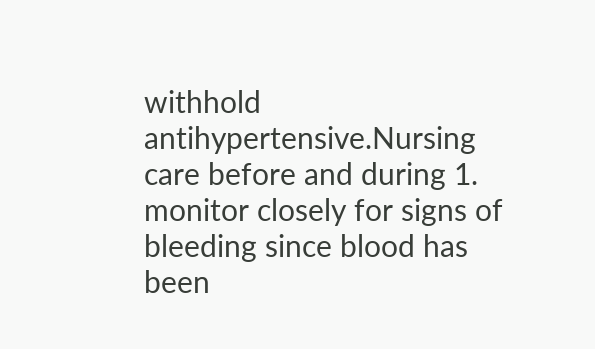withhold antihypertensive.Nursing care before and during 1. monitor closely for signs of bleeding since blood has been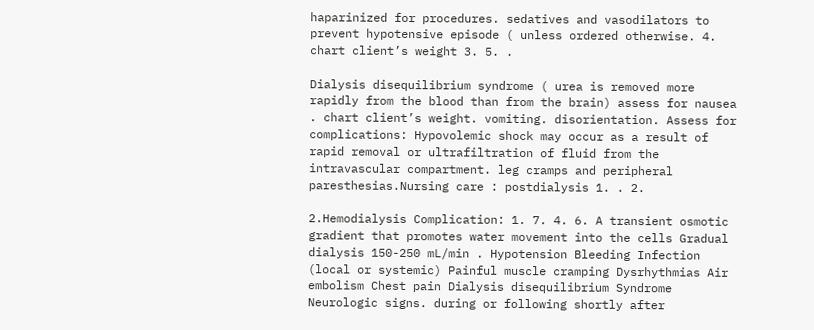haparinized for procedures. sedatives and vasodilators to prevent hypotensive episode ( unless ordered otherwise. 4. chart client’s weight 3. 5. .

Dialysis disequilibrium syndrome ( urea is removed more rapidly from the blood than from the brain) assess for nausea . chart client’s weight. vomiting. disorientation. Assess for complications: Hypovolemic shock may occur as a result of rapid removal or ultrafiltration of fluid from the intravascular compartment. leg cramps and peripheral paresthesias.Nursing care : postdialysis 1. . 2.

2.Hemodialysis Complication: 1. 7. 4. 6. A transient osmotic gradient that promotes water movement into the cells Gradual dialysis 150-250 mL/min . Hypotension Bleeding Infection (local or systemic) Painful muscle cramping Dysrhythmias Air embolism Chest pain Dialysis disequilibrium Syndrome Neurologic signs. during or following shortly after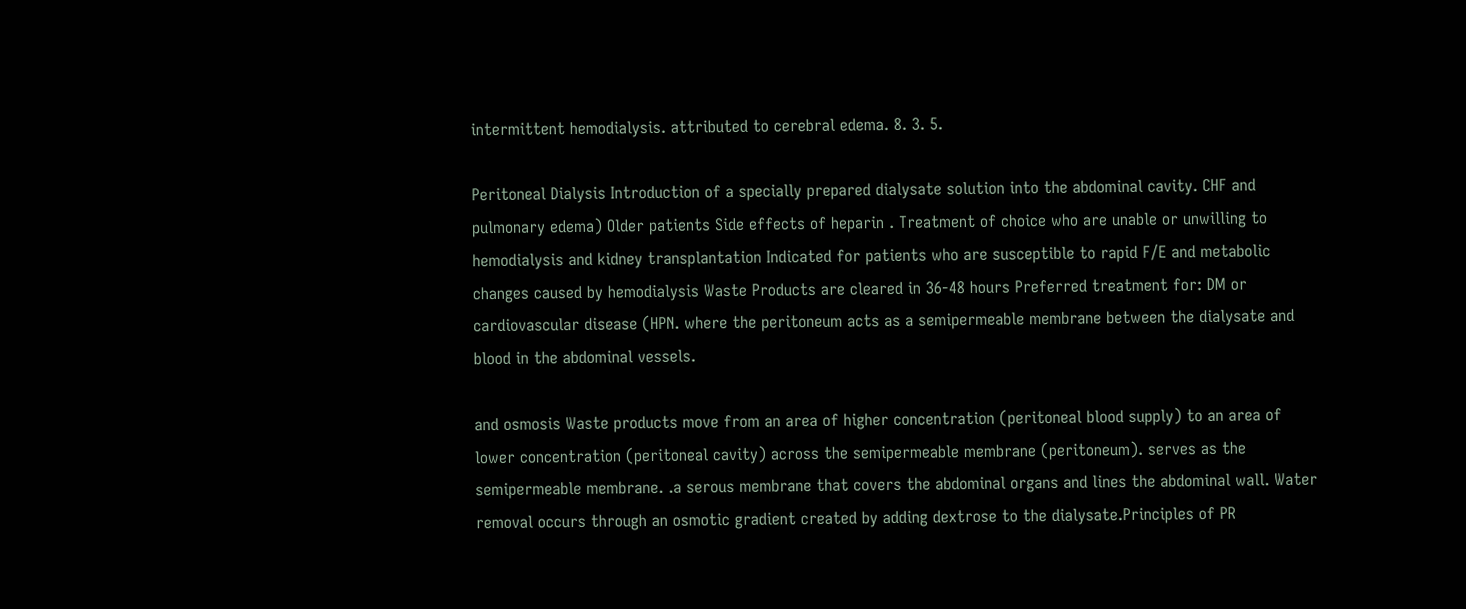intermittent hemodialysis. attributed to cerebral edema. 8. 3. 5.

Peritoneal Dialysis Introduction of a specially prepared dialysate solution into the abdominal cavity. CHF and pulmonary edema) Older patients Side effects of heparin . Treatment of choice who are unable or unwilling to hemodialysis and kidney transplantation Indicated for patients who are susceptible to rapid F/E and metabolic changes caused by hemodialysis Waste Products are cleared in 36-48 hours Preferred treatment for: DM or cardiovascular disease (HPN. where the peritoneum acts as a semipermeable membrane between the dialysate and blood in the abdominal vessels.

and osmosis Waste products move from an area of higher concentration (peritoneal blood supply) to an area of lower concentration (peritoneal cavity) across the semipermeable membrane (peritoneum). serves as the semipermeable membrane. .a serous membrane that covers the abdominal organs and lines the abdominal wall. Water removal occurs through an osmotic gradient created by adding dextrose to the dialysate.Principles of PR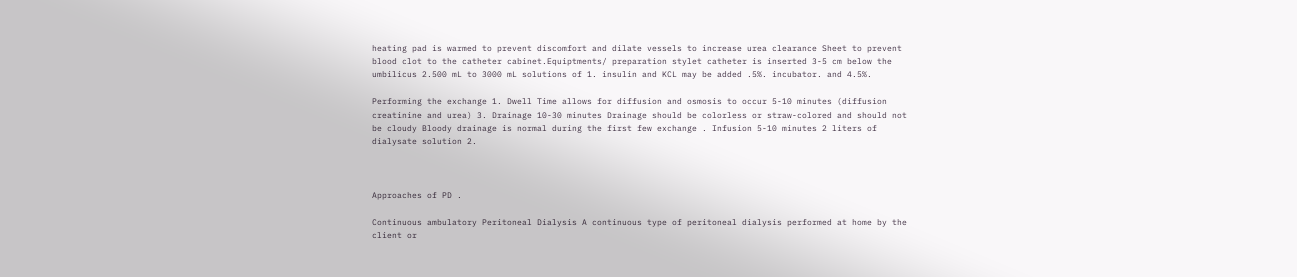heating pad is warmed to prevent discomfort and dilate vessels to increase urea clearance Sheet to prevent blood clot to the catheter cabinet.Equiptments/ preparation stylet catheter is inserted 3-5 cm below the umbilicus 2.500 mL to 3000 mL solutions of 1. insulin and KCL may be added .5%. incubator. and 4.5%.

Performing the exchange 1. Dwell Time allows for diffusion and osmosis to occur 5-10 minutes (diffusion creatinine and urea) 3. Drainage 10-30 minutes Drainage should be colorless or straw-colored and should not be cloudy Bloody drainage is normal during the first few exchange . Infusion 5-10 minutes 2 liters of dialysate solution 2.



Approaches of PD .

Continuous ambulatory Peritoneal Dialysis A continuous type of peritoneal dialysis performed at home by the client or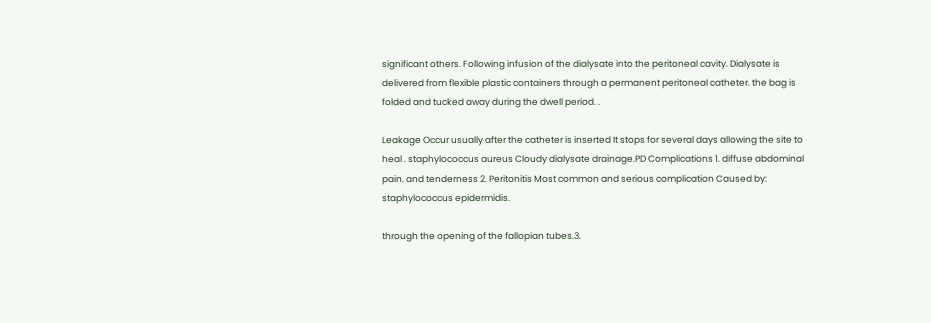significant others. Following infusion of the dialysate into the peritoneal cavity. Dialysate is delivered from flexible plastic containers through a permanent peritoneal catheter. the bag is folded and tucked away during the dwell period. .

Leakage Occur usually after the catheter is inserted It stops for several days allowing the site to heal . staphylococcus aureus Cloudy dialysate drainage.PD Complications 1. diffuse abdominal pain. and tenderness 2. Peritonitis Most common and serious complication Caused by: staphylococcus epidermidis.

through the opening of the fallopian tubes.3.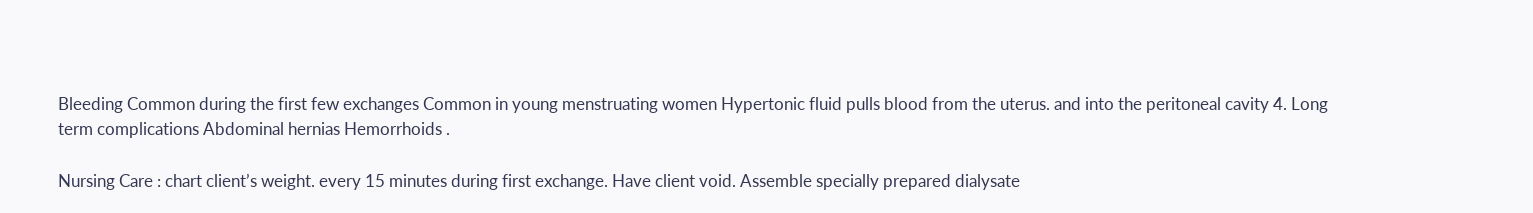Bleeding Common during the first few exchanges Common in young menstruating women Hypertonic fluid pulls blood from the uterus. and into the peritoneal cavity 4. Long term complications Abdominal hernias Hemorrhoids .

Nursing Care : chart client’s weight. every 15 minutes during first exchange. Have client void. Assemble specially prepared dialysate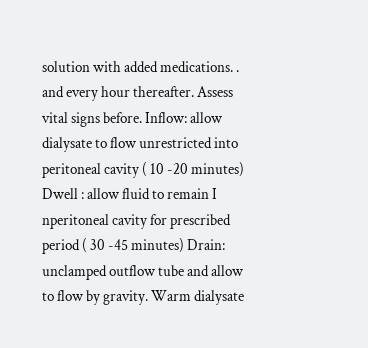solution with added medications. . and every hour thereafter. Assess vital signs before. Inflow: allow dialysate to flow unrestricted into peritoneal cavity ( 10 -20 minutes) Dwell : allow fluid to remain I nperitoneal cavity for prescribed period ( 30 -45 minutes) Drain: unclamped outflow tube and allow to flow by gravity. Warm dialysate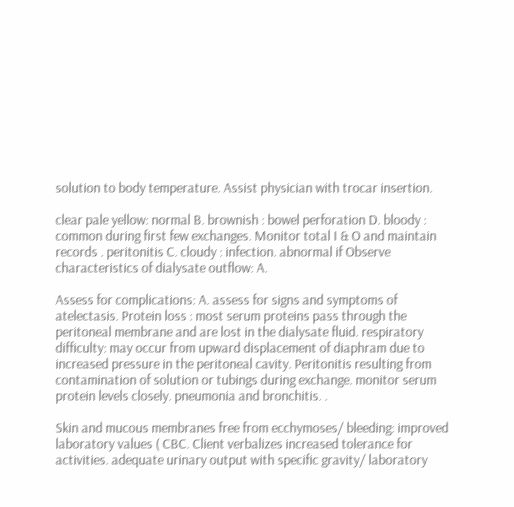solution to body temperature. Assist physician with trocar insertion.

clear pale yellow: normal B. brownish : bowel perforation D. bloody : common during first few exchanges. Monitor total I & O and maintain records . peritonitis C. cloudy : infection. abnormal if Observe characteristics of dialysate outflow: A.

Assess for complications: A. assess for signs and symptoms of atelectasis. Protein loss : most serum proteins pass through the peritoneal membrane and are lost in the dialysate fluid. respiratory difficulty: may occur from upward displacement of diaphram due to increased pressure in the peritoneal cavity. Peritonitis resulting from contamination of solution or tubings during exchange. monitor serum protein levels closely. pneumonia and bronchitis. .

Skin and mucous membranes free from ecchymoses/ bleeding: improved laboratory values ( CBC. Client verbalizes increased tolerance for activities. adequate urinary output with specific gravity/ laboratory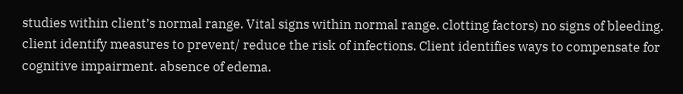studies within client’s normal range. Vital signs within normal range. clotting factors) no signs of bleeding. client identify measures to prevent/ reduce the risk of infections. Client identifies ways to compensate for cognitive impairment. absence of edema.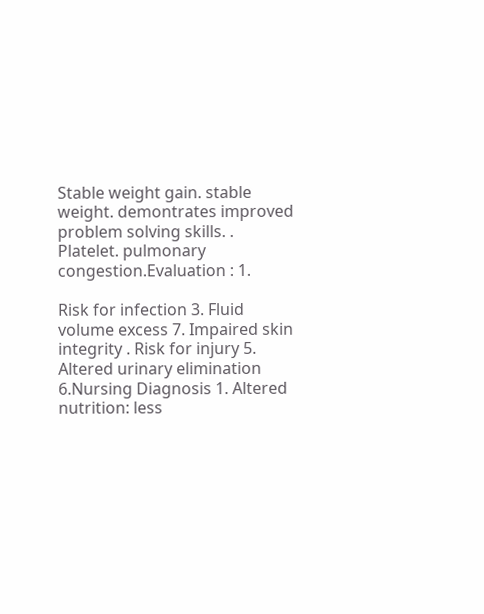Stable weight gain. stable weight. demontrates improved problem solving skills. . Platelet. pulmonary congestion.Evaluation : 1.

Risk for infection 3. Fluid volume excess 7. Impaired skin integrity . Risk for injury 5. Altered urinary elimination 6.Nursing Diagnosis 1. Altered nutrition: less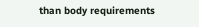than body requirements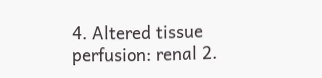4. Altered tissue perfusion: renal 2.